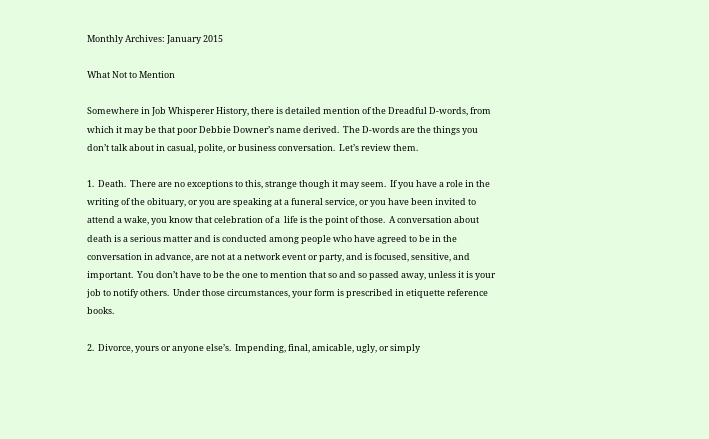Monthly Archives: January 2015

What Not to Mention

Somewhere in Job Whisperer History, there is detailed mention of the Dreadful D-words, from which it may be that poor Debbie Downer’s name derived.  The D-words are the things you don’t talk about in casual, polite, or business conversation.  Let’s review them.

1.  Death.  There are no exceptions to this, strange though it may seem.  If you have a role in the writing of the obituary, or you are speaking at a funeral service, or you have been invited to attend a wake, you know that celebration of a  life is the point of those.  A conversation about death is a serious matter and is conducted among people who have agreed to be in the conversation in advance, are not at a network event or party, and is focused, sensitive, and important.  You don’t have to be the one to mention that so and so passed away, unless it is your job to notify others.  Under those circumstances, your form is prescribed in etiquette reference books.

2.  Divorce, yours or anyone else’s.  Impending, final, amicable, ugly, or simply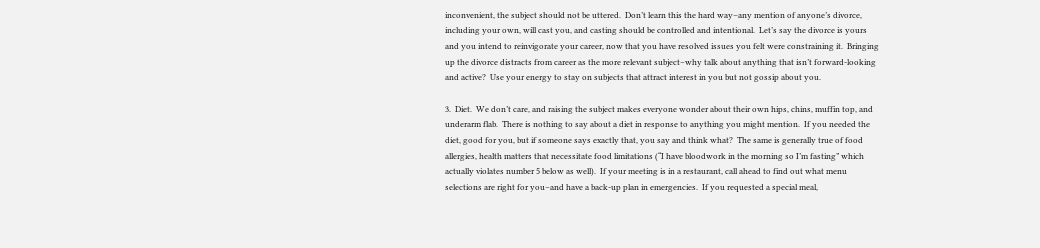inconvenient, the subject should not be uttered.  Don’t learn this the hard way–any mention of anyone’s divorce, including your own, will cast you, and casting should be controlled and intentional.  Let’s say the divorce is yours and you intend to reinvigorate your career, now that you have resolved issues you felt were constraining it.  Bringing up the divorce distracts from career as the more relevant subject–why talk about anything that isn’t forward-looking and active?  Use your energy to stay on subjects that attract interest in you but not gossip about you.

3.  Diet.  We don’t care, and raising the subject makes everyone wonder about their own hips, chins, muffin top, and underarm flab.  There is nothing to say about a diet in response to anything you might mention.  If you needed the diet, good for you, but if someone says exactly that, you say and think what?  The same is generally true of food allergies, health matters that necessitate food limitations (“I have bloodwork in the morning so I’m fasting” which actually violates number 5 below as well).  If your meeting is in a restaurant, call ahead to find out what menu selections are right for you–and have a back-up plan in emergencies.  If you requested a special meal,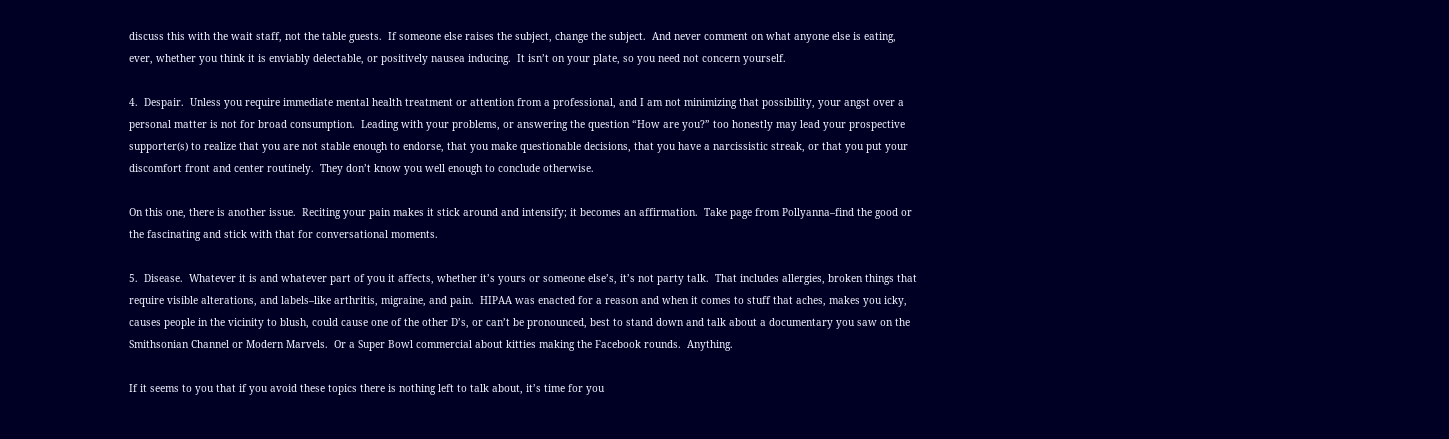discuss this with the wait staff, not the table guests.  If someone else raises the subject, change the subject.  And never comment on what anyone else is eating, ever, whether you think it is enviably delectable, or positively nausea inducing.  It isn’t on your plate, so you need not concern yourself.

4.  Despair.  Unless you require immediate mental health treatment or attention from a professional, and I am not minimizing that possibility, your angst over a personal matter is not for broad consumption.  Leading with your problems, or answering the question “How are you?” too honestly may lead your prospective supporter(s) to realize that you are not stable enough to endorse, that you make questionable decisions, that you have a narcissistic streak, or that you put your discomfort front and center routinely.  They don’t know you well enough to conclude otherwise.

On this one, there is another issue.  Reciting your pain makes it stick around and intensify; it becomes an affirmation.  Take page from Pollyanna–find the good or the fascinating and stick with that for conversational moments.

5.  Disease.  Whatever it is and whatever part of you it affects, whether it’s yours or someone else’s, it’s not party talk.  That includes allergies, broken things that require visible alterations, and labels–like arthritis, migraine, and pain.  HIPAA was enacted for a reason and when it comes to stuff that aches, makes you icky, causes people in the vicinity to blush, could cause one of the other D’s, or can’t be pronounced, best to stand down and talk about a documentary you saw on the Smithsonian Channel or Modern Marvels.  Or a Super Bowl commercial about kitties making the Facebook rounds.  Anything.

If it seems to you that if you avoid these topics there is nothing left to talk about, it’s time for you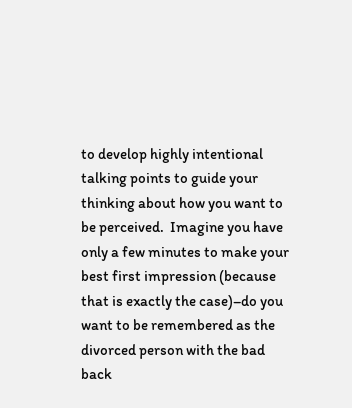to develop highly intentional talking points to guide your thinking about how you want to be perceived.  Imagine you have only a few minutes to make your best first impression (because that is exactly the case)–do you want to be remembered as the divorced person with the bad back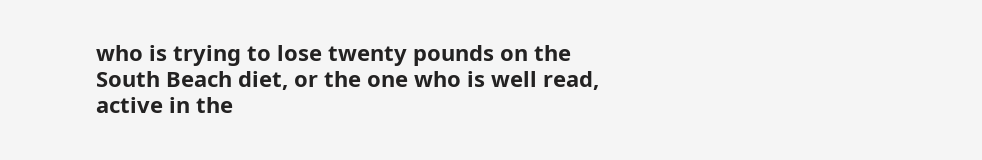who is trying to lose twenty pounds on the South Beach diet, or the one who is well read, active in the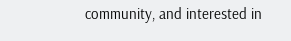community, and interested in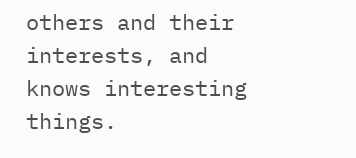others and their interests, and knows interesting things.